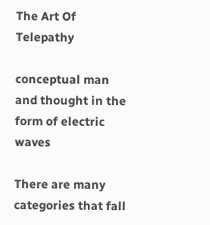The Art Of Telepathy

conceptual man and thought in the form of electric waves

There are many categories that fall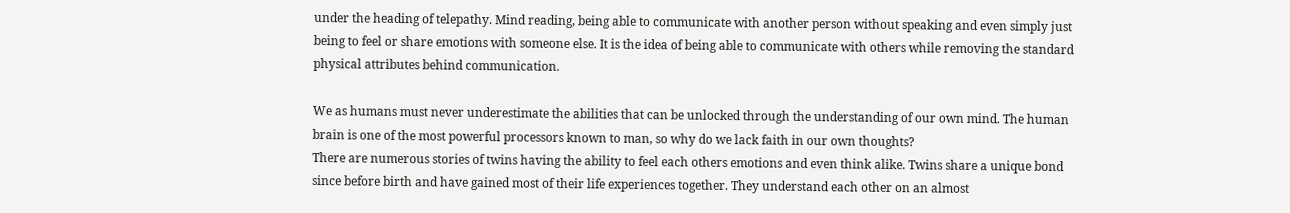under the heading of telepathy. Mind reading, being able to communicate with another person without speaking and even simply just being to feel or share emotions with someone else. It is the idea of being able to communicate with others while removing the standard physical attributes behind communication.

We as humans must never underestimate the abilities that can be unlocked through the understanding of our own mind. The human brain is one of the most powerful processors known to man, so why do we lack faith in our own thoughts?
There are numerous stories of twins having the ability to feel each others emotions and even think alike. Twins share a unique bond since before birth and have gained most of their life experiences together. They understand each other on an almost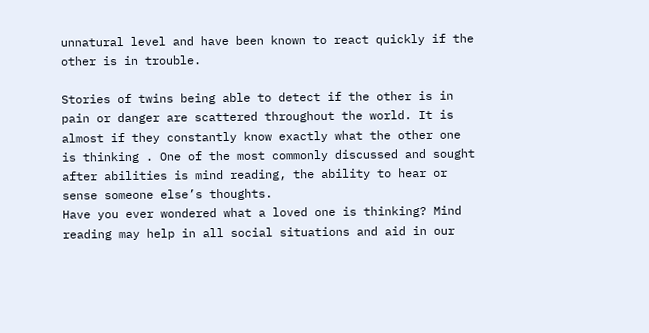unnatural level and have been known to react quickly if the other is in trouble.

Stories of twins being able to detect if the other is in pain or danger are scattered throughout the world. It is almost if they constantly know exactly what the other one is thinking . One of the most commonly discussed and sought after abilities is mind reading, the ability to hear or sense someone else’s thoughts.
Have you ever wondered what a loved one is thinking? Mind reading may help in all social situations and aid in our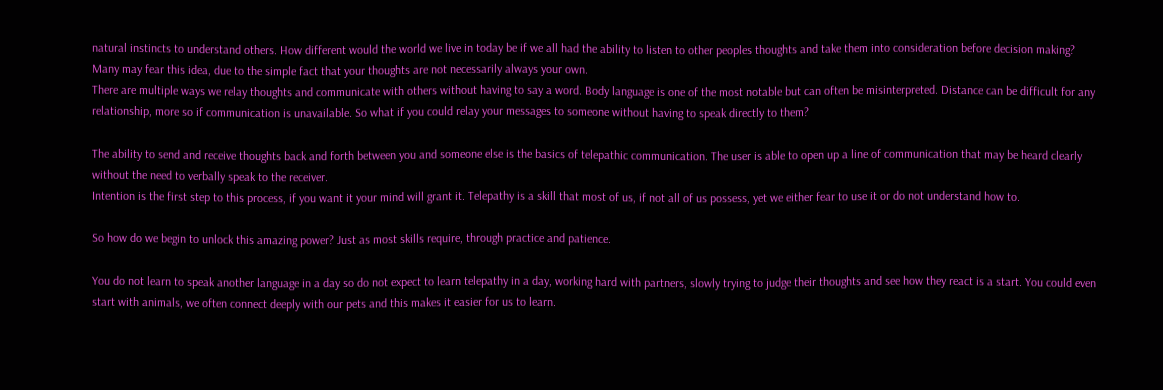natural instincts to understand others. How different would the world we live in today be if we all had the ability to listen to other peoples thoughts and take them into consideration before decision making? Many may fear this idea, due to the simple fact that your thoughts are not necessarily always your own.
There are multiple ways we relay thoughts and communicate with others without having to say a word. Body language is one of the most notable but can often be misinterpreted. Distance can be difficult for any relationship, more so if communication is unavailable. So what if you could relay your messages to someone without having to speak directly to them?

The ability to send and receive thoughts back and forth between you and someone else is the basics of telepathic communication. The user is able to open up a line of communication that may be heard clearly without the need to verbally speak to the receiver.
Intention is the first step to this process, if you want it your mind will grant it. Telepathy is a skill that most of us, if not all of us possess, yet we either fear to use it or do not understand how to.

So how do we begin to unlock this amazing power? Just as most skills require, through practice and patience.

You do not learn to speak another language in a day so do not expect to learn telepathy in a day, working hard with partners, slowly trying to judge their thoughts and see how they react is a start. You could even start with animals, we often connect deeply with our pets and this makes it easier for us to learn.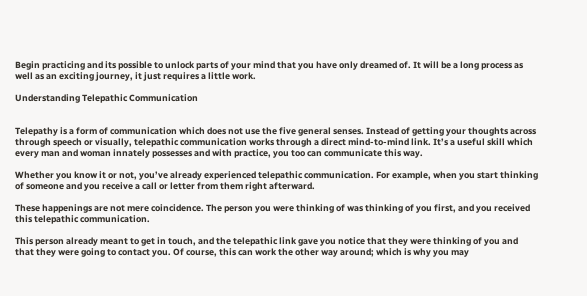Begin practicing and its possible to unlock parts of your mind that you have only dreamed of. It will be a long process as well as an exciting journey, it just requires a little work.

Understanding Telepathic Communication


Telepathy is a form of communication which does not use the five general senses. Instead of getting your thoughts across through speech or visually, telepathic communication works through a direct mind-to-mind link. It’s a useful skill which every man and woman innately possesses and with practice, you too can communicate this way.

Whether you know it or not, you’ve already experienced telepathic communication. For example, when you start thinking of someone and you receive a call or letter from them right afterward.

These happenings are not mere coincidence. The person you were thinking of was thinking of you first, and you received this telepathic communication.

This person already meant to get in touch, and the telepathic link gave you notice that they were thinking of you and that they were going to contact you. Of course, this can work the other way around; which is why you may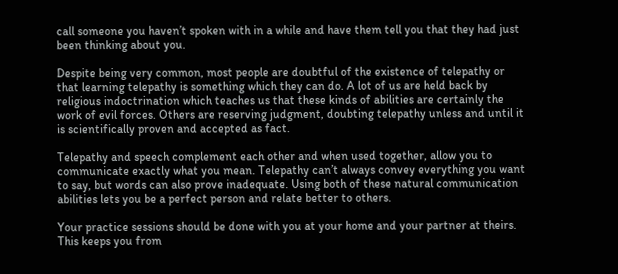call someone you haven’t spoken with in a while and have them tell you that they had just been thinking about you.

Despite being very common, most people are doubtful of the existence of telepathy or that learning telepathy is something which they can do. A lot of us are held back by religious indoctrination which teaches us that these kinds of abilities are certainly the work of evil forces. Others are reserving judgment, doubting telepathy unless and until it is scientifically proven and accepted as fact.

Telepathy and speech complement each other and when used together, allow you to communicate exactly what you mean. Telepathy can’t always convey everything you want to say, but words can also prove inadequate. Using both of these natural communication abilities lets you be a perfect person and relate better to others.

Your practice sessions should be done with you at your home and your partner at theirs. This keeps you from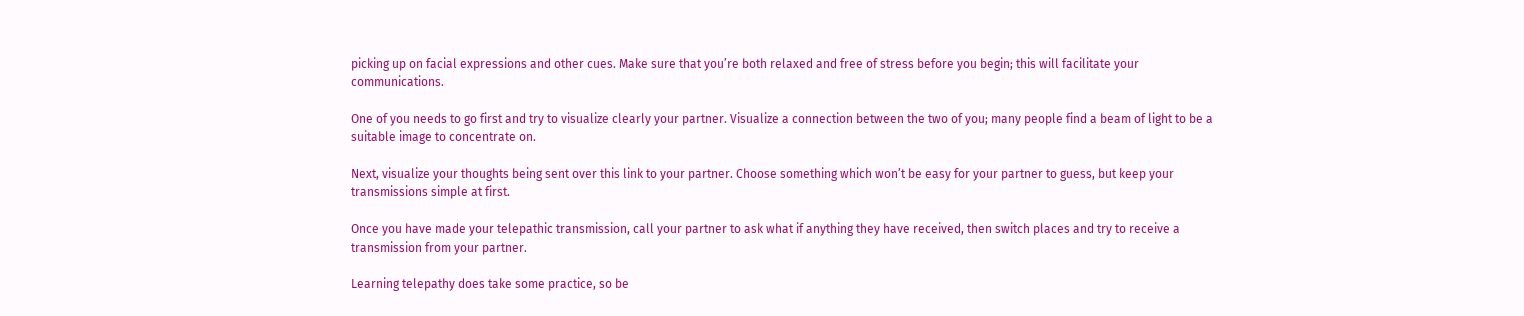picking up on facial expressions and other cues. Make sure that you’re both relaxed and free of stress before you begin; this will facilitate your communications.

One of you needs to go first and try to visualize clearly your partner. Visualize a connection between the two of you; many people find a beam of light to be a suitable image to concentrate on.

Next, visualize your thoughts being sent over this link to your partner. Choose something which won’t be easy for your partner to guess, but keep your transmissions simple at first.

Once you have made your telepathic transmission, call your partner to ask what if anything they have received, then switch places and try to receive a transmission from your partner.

Learning telepathy does take some practice, so be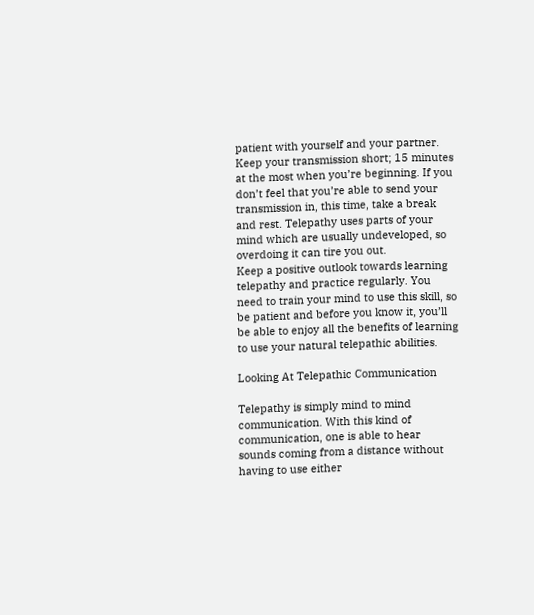patient with yourself and your partner. Keep your transmission short; 15 minutes at the most when you’re beginning. If you don’t feel that you’re able to send your transmission in, this time, take a break and rest. Telepathy uses parts of your mind which are usually undeveloped, so overdoing it can tire you out.
Keep a positive outlook towards learning telepathy and practice regularly. You need to train your mind to use this skill, so be patient and before you know it, you’ll be able to enjoy all the benefits of learning to use your natural telepathic abilities.

Looking At Telepathic Communication

Telepathy is simply mind to mind communication. With this kind of communication, one is able to hear sounds coming from a distance without having to use either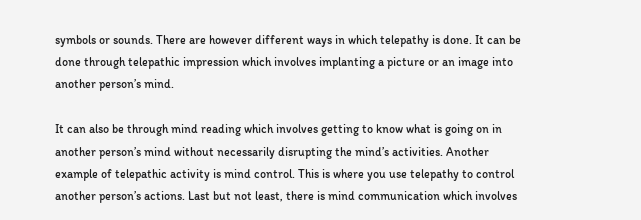symbols or sounds. There are however different ways in which telepathy is done. It can be done through telepathic impression which involves implanting a picture or an image into another person’s mind.

It can also be through mind reading which involves getting to know what is going on in another person’s mind without necessarily disrupting the mind’s activities. Another example of telepathic activity is mind control. This is where you use telepathy to control another person’s actions. Last but not least, there is mind communication which involves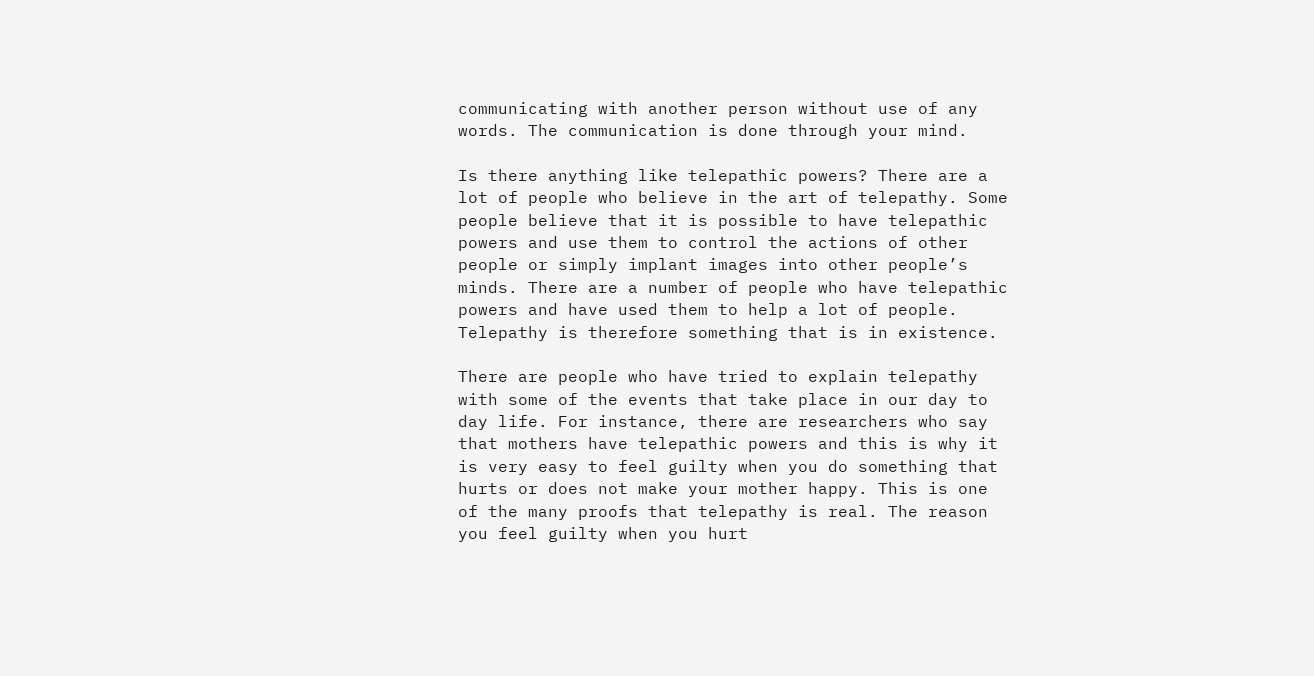communicating with another person without use of any words. The communication is done through your mind.

Is there anything like telepathic powers? There are a lot of people who believe in the art of telepathy. Some people believe that it is possible to have telepathic powers and use them to control the actions of other people or simply implant images into other people’s minds. There are a number of people who have telepathic powers and have used them to help a lot of people. Telepathy is therefore something that is in existence.

There are people who have tried to explain telepathy with some of the events that take place in our day to day life. For instance, there are researchers who say that mothers have telepathic powers and this is why it is very easy to feel guilty when you do something that hurts or does not make your mother happy. This is one of the many proofs that telepathy is real. The reason you feel guilty when you hurt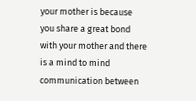your mother is because you share a great bond with your mother and there is a mind to mind communication between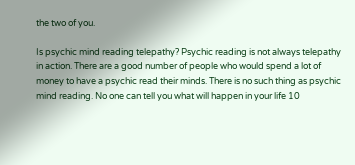the two of you.

Is psychic mind reading telepathy? Psychic reading is not always telepathy in action. There are a good number of people who would spend a lot of money to have a psychic read their minds. There is no such thing as psychic mind reading. No one can tell you what will happen in your life 10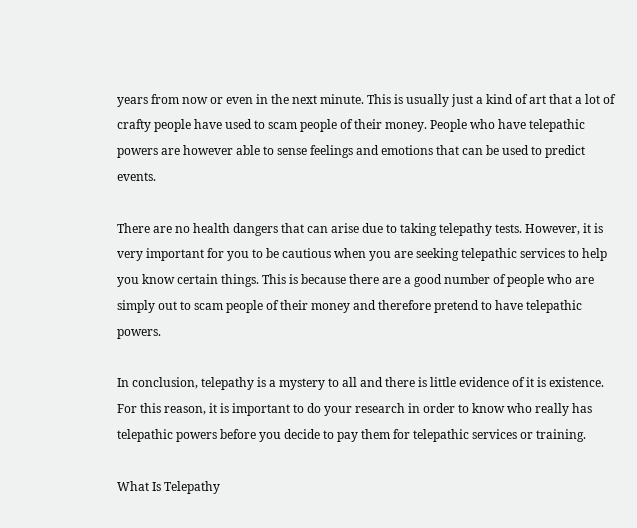years from now or even in the next minute. This is usually just a kind of art that a lot of crafty people have used to scam people of their money. People who have telepathic powers are however able to sense feelings and emotions that can be used to predict events.

There are no health dangers that can arise due to taking telepathy tests. However, it is very important for you to be cautious when you are seeking telepathic services to help you know certain things. This is because there are a good number of people who are simply out to scam people of their money and therefore pretend to have telepathic powers.

In conclusion, telepathy is a mystery to all and there is little evidence of it is existence. For this reason, it is important to do your research in order to know who really has telepathic powers before you decide to pay them for telepathic services or training.

What Is Telepathy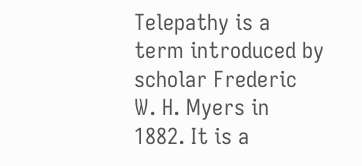Telepathy is a term introduced by scholar Frederic W. H. Myers in 1882. It is a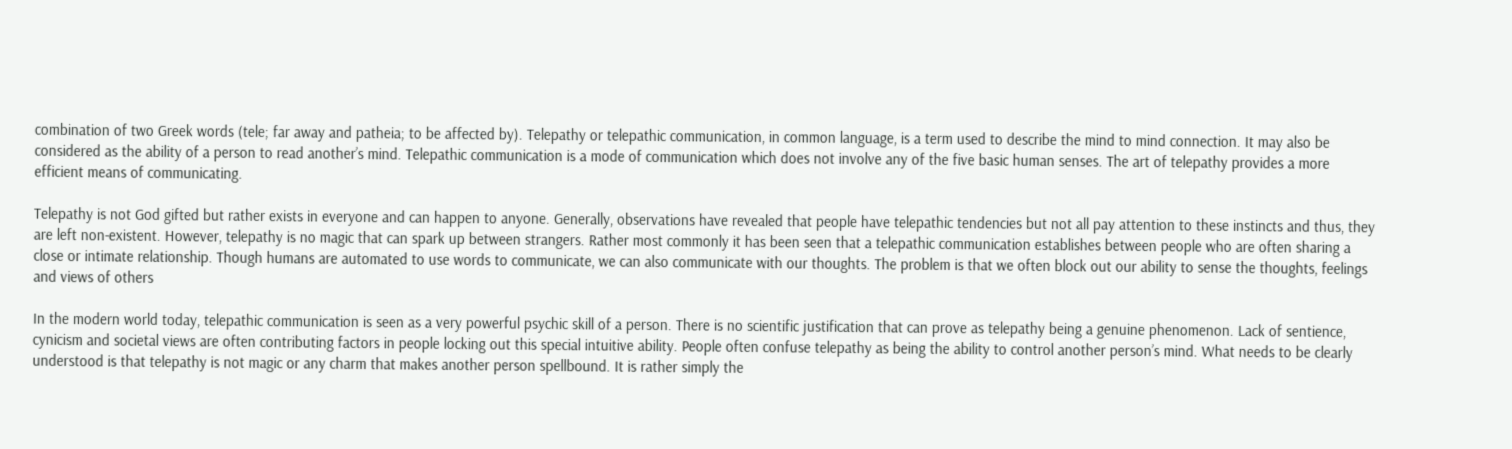combination of two Greek words (tele; far away and patheia; to be affected by). Telepathy or telepathic communication, in common language, is a term used to describe the mind to mind connection. It may also be considered as the ability of a person to read another’s mind. Telepathic communication is a mode of communication which does not involve any of the five basic human senses. The art of telepathy provides a more efficient means of communicating.

Telepathy is not God gifted but rather exists in everyone and can happen to anyone. Generally, observations have revealed that people have telepathic tendencies but not all pay attention to these instincts and thus, they are left non-existent. However, telepathy is no magic that can spark up between strangers. Rather most commonly it has been seen that a telepathic communication establishes between people who are often sharing a close or intimate relationship. Though humans are automated to use words to communicate, we can also communicate with our thoughts. The problem is that we often block out our ability to sense the thoughts, feelings and views of others

In the modern world today, telepathic communication is seen as a very powerful psychic skill of a person. There is no scientific justification that can prove as telepathy being a genuine phenomenon. Lack of sentience, cynicism and societal views are often contributing factors in people locking out this special intuitive ability. People often confuse telepathy as being the ability to control another person’s mind. What needs to be clearly understood is that telepathy is not magic or any charm that makes another person spellbound. It is rather simply the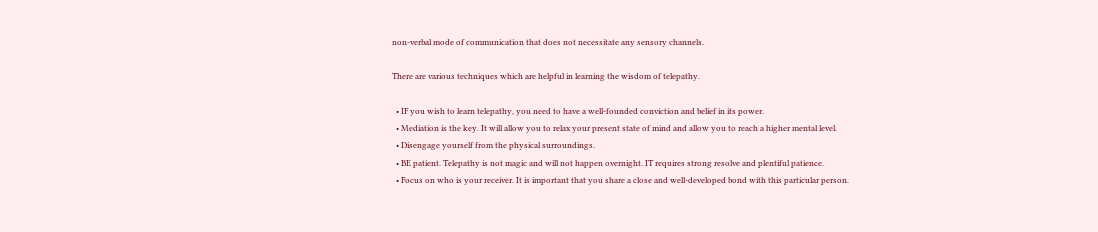non-verbal mode of communication that does not necessitate any sensory channels.

There are various techniques which are helpful in learning the wisdom of telepathy.

  • IF you wish to learn telepathy, you need to have a well-founded conviction and belief in its power.
  • Mediation is the key. It will allow you to relax your present state of mind and allow you to reach a higher mental level.
  • Disengage yourself from the physical surroundings.
  • BE patient. Telepathy is not magic and will not happen overnight. IT requires strong resolve and plentiful patience.
  • Focus on who is your receiver. It is important that you share a close and well-developed bond with this particular person.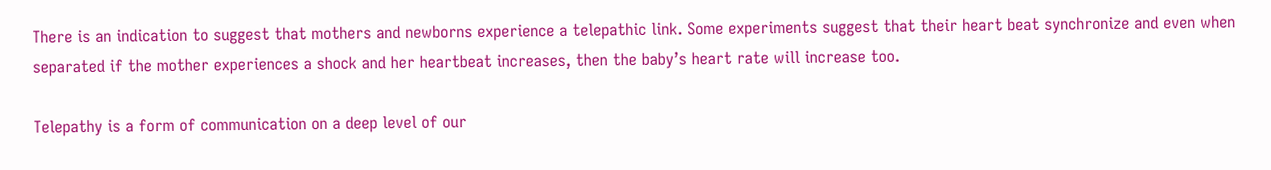There is an indication to suggest that mothers and newborns experience a telepathic link. Some experiments suggest that their heart beat synchronize and even when separated if the mother experiences a shock and her heartbeat increases, then the baby’s heart rate will increase too.

Telepathy is a form of communication on a deep level of our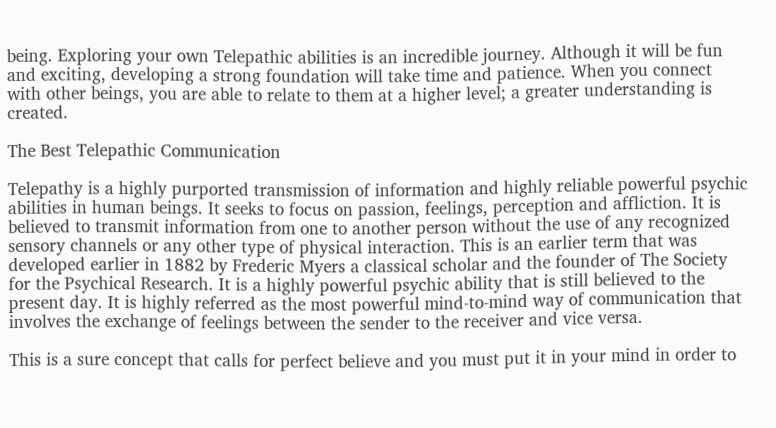being. Exploring your own Telepathic abilities is an incredible journey. Although it will be fun and exciting, developing a strong foundation will take time and patience. When you connect with other beings, you are able to relate to them at a higher level; a greater understanding is created.

The Best Telepathic Communication

Telepathy is a highly purported transmission of information and highly reliable powerful psychic abilities in human beings. It seeks to focus on passion, feelings, perception and affliction. It is believed to transmit information from one to another person without the use of any recognized sensory channels or any other type of physical interaction. This is an earlier term that was developed earlier in 1882 by Frederic Myers a classical scholar and the founder of The Society for the Psychical Research. It is a highly powerful psychic ability that is still believed to the present day. It is highly referred as the most powerful mind-to-mind way of communication that involves the exchange of feelings between the sender to the receiver and vice versa.

This is a sure concept that calls for perfect believe and you must put it in your mind in order to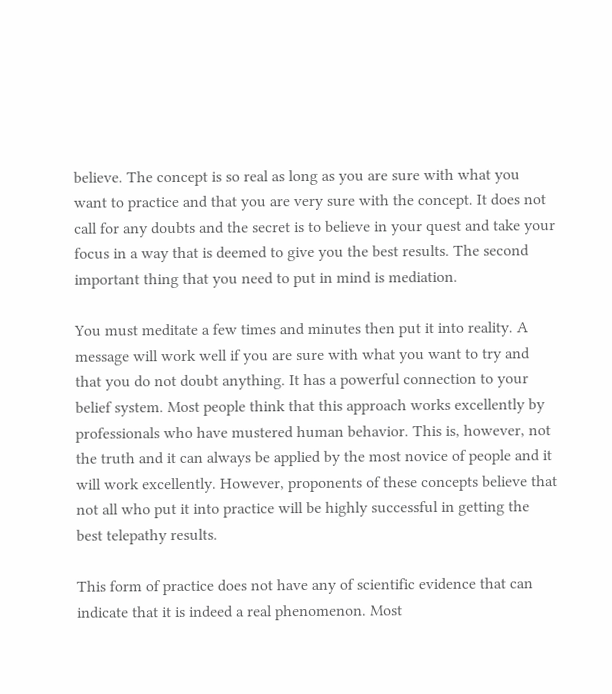believe. The concept is so real as long as you are sure with what you want to practice and that you are very sure with the concept. It does not call for any doubts and the secret is to believe in your quest and take your focus in a way that is deemed to give you the best results. The second important thing that you need to put in mind is mediation.

You must meditate a few times and minutes then put it into reality. A message will work well if you are sure with what you want to try and that you do not doubt anything. It has a powerful connection to your belief system. Most people think that this approach works excellently by professionals who have mustered human behavior. This is, however, not the truth and it can always be applied by the most novice of people and it will work excellently. However, proponents of these concepts believe that not all who put it into practice will be highly successful in getting the best telepathy results.

This form of practice does not have any of scientific evidence that can indicate that it is indeed a real phenomenon. Most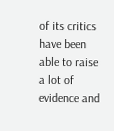of its critics have been able to raise a lot of evidence and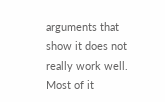arguments that show it does not really work well. Most of it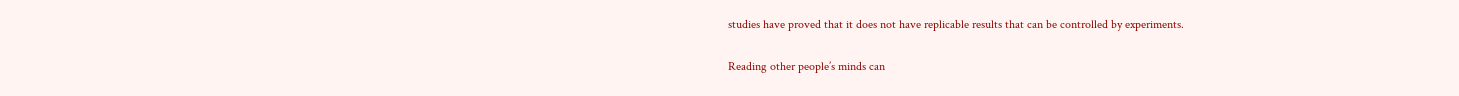studies have proved that it does not have replicable results that can be controlled by experiments.

Reading other people’s minds can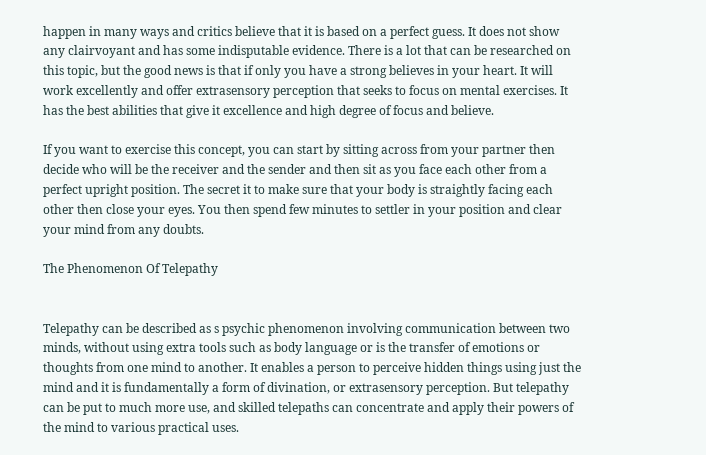happen in many ways and critics believe that it is based on a perfect guess. It does not show any clairvoyant and has some indisputable evidence. There is a lot that can be researched on this topic, but the good news is that if only you have a strong believes in your heart. It will work excellently and offer extrasensory perception that seeks to focus on mental exercises. It has the best abilities that give it excellence and high degree of focus and believe.

If you want to exercise this concept, you can start by sitting across from your partner then decide who will be the receiver and the sender and then sit as you face each other from a perfect upright position. The secret it to make sure that your body is straightly facing each other then close your eyes. You then spend few minutes to settler in your position and clear your mind from any doubts.

The Phenomenon Of Telepathy


Telepathy can be described as s psychic phenomenon involving communication between two minds, without using extra tools such as body language or is the transfer of emotions or thoughts from one mind to another. It enables a person to perceive hidden things using just the mind and it is fundamentally a form of divination, or extrasensory perception. But telepathy can be put to much more use, and skilled telepaths can concentrate and apply their powers of the mind to various practical uses.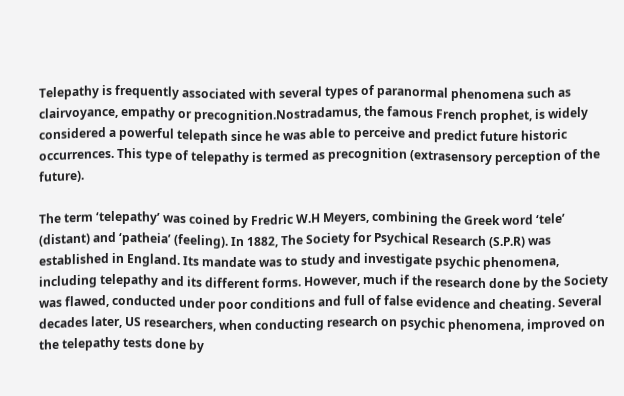Telepathy is frequently associated with several types of paranormal phenomena such as clairvoyance, empathy or precognition.Nostradamus, the famous French prophet, is widely considered a powerful telepath since he was able to perceive and predict future historic occurrences. This type of telepathy is termed as precognition (extrasensory perception of the future).

The term ‘telepathy’ was coined by Fredric W.H Meyers, combining the Greek word ‘tele’ (distant) and ‘patheia’ (feeling). In 1882, The Society for Psychical Research (S.P.R) was established in England. Its mandate was to study and investigate psychic phenomena, including telepathy and its different forms. However, much if the research done by the Society was flawed, conducted under poor conditions and full of false evidence and cheating. Several decades later, US researchers, when conducting research on psychic phenomena, improved on the telepathy tests done by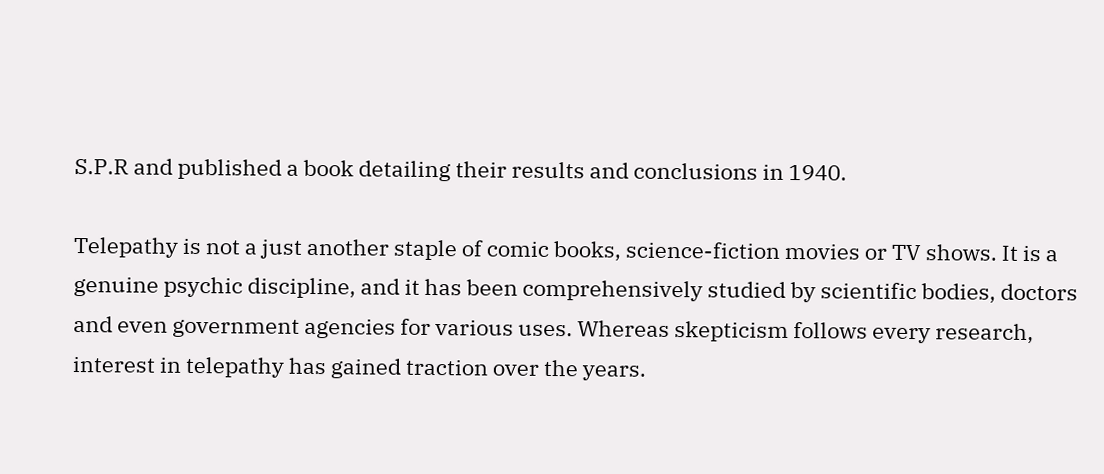S.P.R and published a book detailing their results and conclusions in 1940.

Telepathy is not a just another staple of comic books, science-fiction movies or TV shows. It is a genuine psychic discipline, and it has been comprehensively studied by scientific bodies, doctors and even government agencies for various uses. Whereas skepticism follows every research, interest in telepathy has gained traction over the years.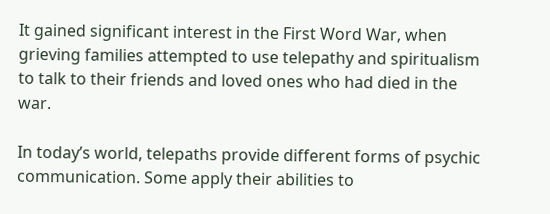It gained significant interest in the First Word War, when grieving families attempted to use telepathy and spiritualism to talk to their friends and loved ones who had died in the war.

In today’s world, telepaths provide different forms of psychic communication. Some apply their abilities to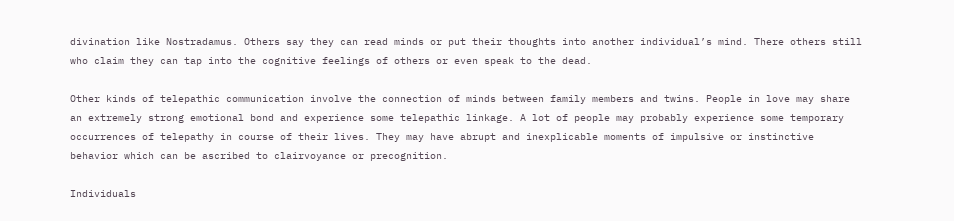divination like Nostradamus. Others say they can read minds or put their thoughts into another individual’s mind. There others still who claim they can tap into the cognitive feelings of others or even speak to the dead.

Other kinds of telepathic communication involve the connection of minds between family members and twins. People in love may share an extremely strong emotional bond and experience some telepathic linkage. A lot of people may probably experience some temporary occurrences of telepathy in course of their lives. They may have abrupt and inexplicable moments of impulsive or instinctive behavior which can be ascribed to clairvoyance or precognition.

Individuals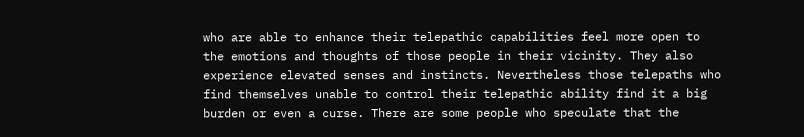who are able to enhance their telepathic capabilities feel more open to the emotions and thoughts of those people in their vicinity. They also experience elevated senses and instincts. Nevertheless those telepaths who find themselves unable to control their telepathic ability find it a big burden or even a curse. There are some people who speculate that the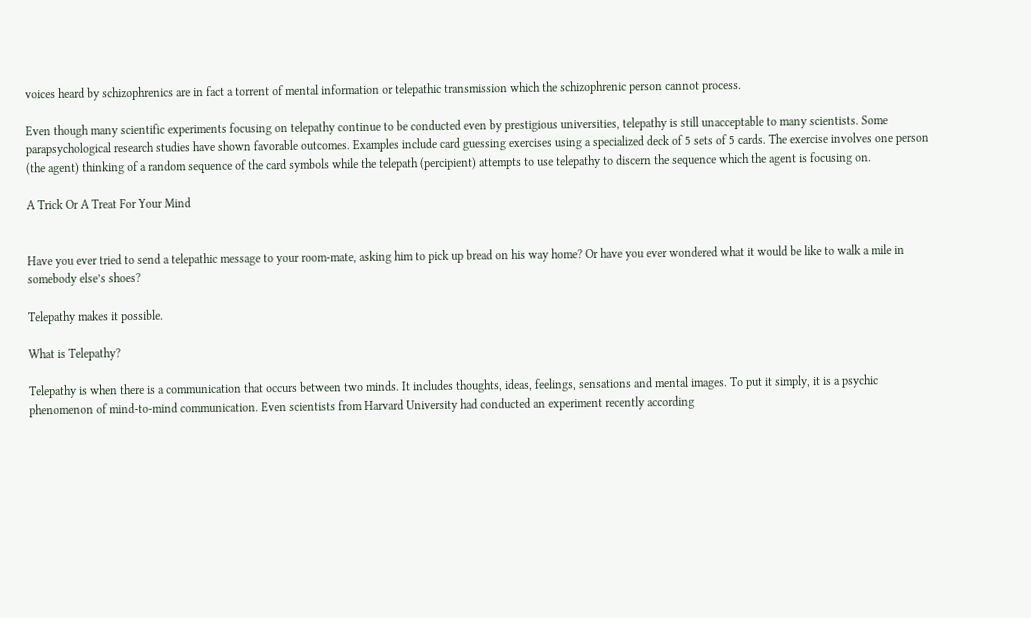voices heard by schizophrenics are in fact a torrent of mental information or telepathic transmission which the schizophrenic person cannot process.

Even though many scientific experiments focusing on telepathy continue to be conducted even by prestigious universities, telepathy is still unacceptable to many scientists. Some parapsychological research studies have shown favorable outcomes. Examples include card guessing exercises using a specialized deck of 5 sets of 5 cards. The exercise involves one person (the agent) thinking of a random sequence of the card symbols while the telepath (percipient) attempts to use telepathy to discern the sequence which the agent is focusing on.

A Trick Or A Treat For Your Mind


Have you ever tried to send a telepathic message to your room-mate, asking him to pick up bread on his way home? Or have you ever wondered what it would be like to walk a mile in somebody else’s shoes?

Telepathy makes it possible.

What is Telepathy?

Telepathy is when there is a communication that occurs between two minds. It includes thoughts, ideas, feelings, sensations and mental images. To put it simply, it is a psychic phenomenon of mind-to-mind communication. Even scientists from Harvard University had conducted an experiment recently according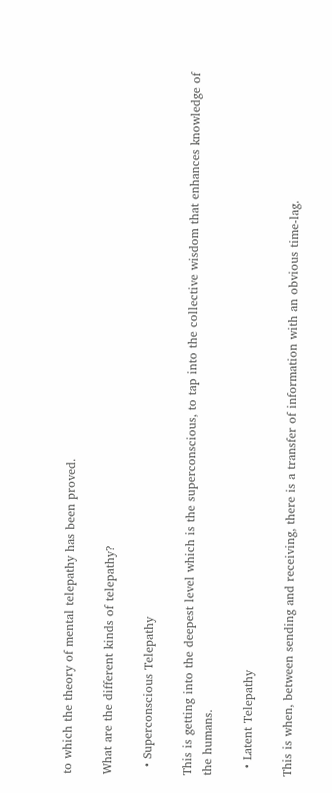to which the theory of mental telepathy has been proved.

What are the different kinds of telepathy?

  • Superconscious Telepathy

This is getting into the deepest level which is the superconscious, to tap into the collective wisdom that enhances knowledge of the humans.

  • Latent Telepathy

This is when, between sending and receiving, there is a transfer of information with an obvious time-lag.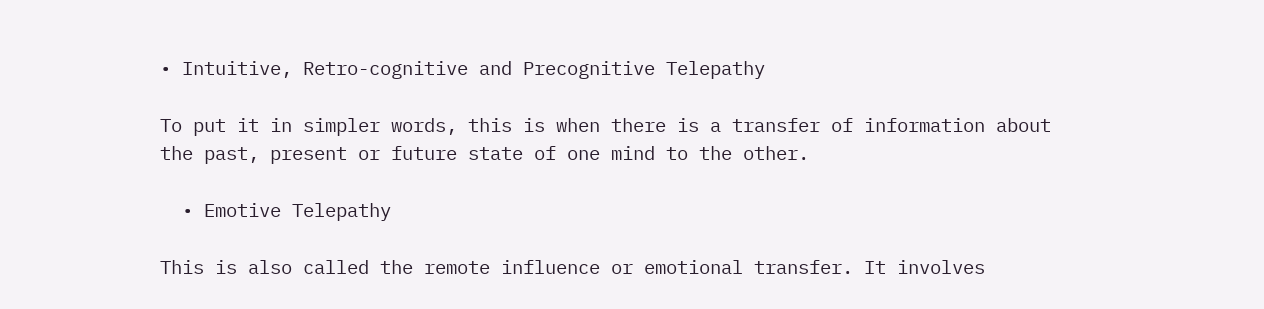• Intuitive, Retro-cognitive and Precognitive Telepathy

To put it in simpler words, this is when there is a transfer of information about the past, present or future state of one mind to the other.

  • Emotive Telepathy

This is also called the remote influence or emotional transfer. It involves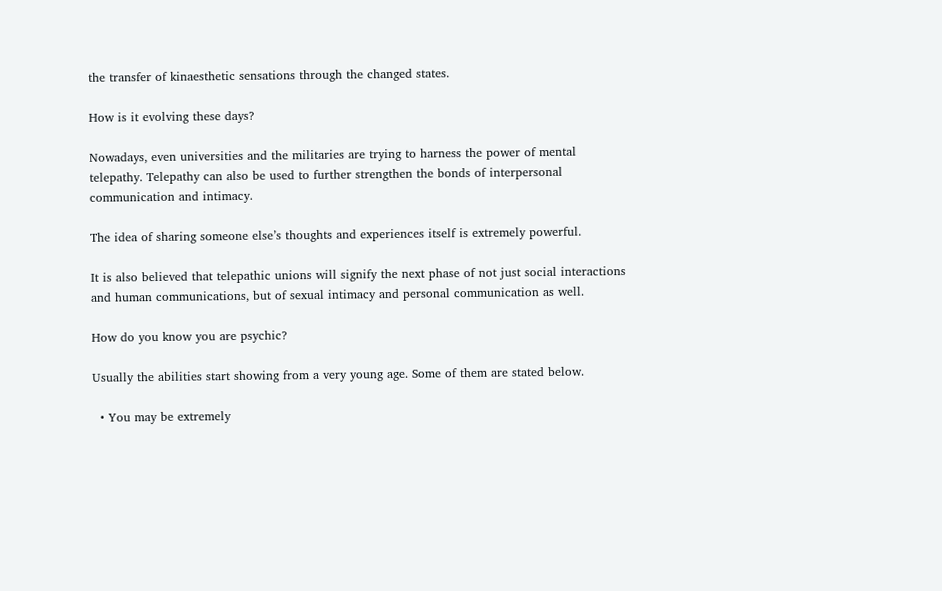the transfer of kinaesthetic sensations through the changed states.

How is it evolving these days?

Nowadays, even universities and the militaries are trying to harness the power of mental telepathy. Telepathy can also be used to further strengthen the bonds of interpersonal communication and intimacy.

The idea of sharing someone else’s thoughts and experiences itself is extremely powerful.

It is also believed that telepathic unions will signify the next phase of not just social interactions and human communications, but of sexual intimacy and personal communication as well.

How do you know you are psychic?

Usually the abilities start showing from a very young age. Some of them are stated below.

  • You may be extremely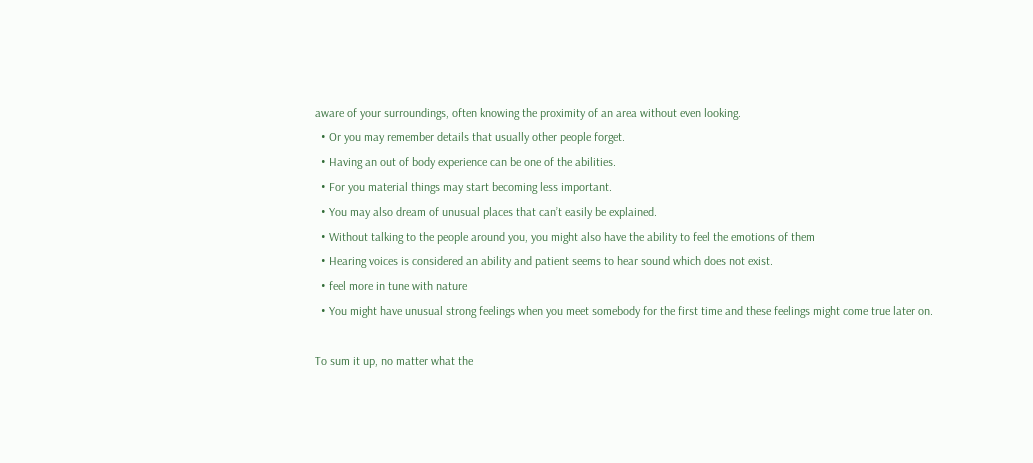aware of your surroundings, often knowing the proximity of an area without even looking.
  • Or you may remember details that usually other people forget.
  • Having an out of body experience can be one of the abilities.
  • For you material things may start becoming less important.
  • You may also dream of unusual places that can’t easily be explained.
  • Without talking to the people around you, you might also have the ability to feel the emotions of them
  • Hearing voices is considered an ability and patient seems to hear sound which does not exist.
  • feel more in tune with nature
  • You might have unusual strong feelings when you meet somebody for the first time and these feelings might come true later on.

To sum it up, no matter what the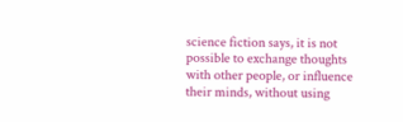science fiction says, it is not possible to exchange thoughts with other people, or influence their minds, without using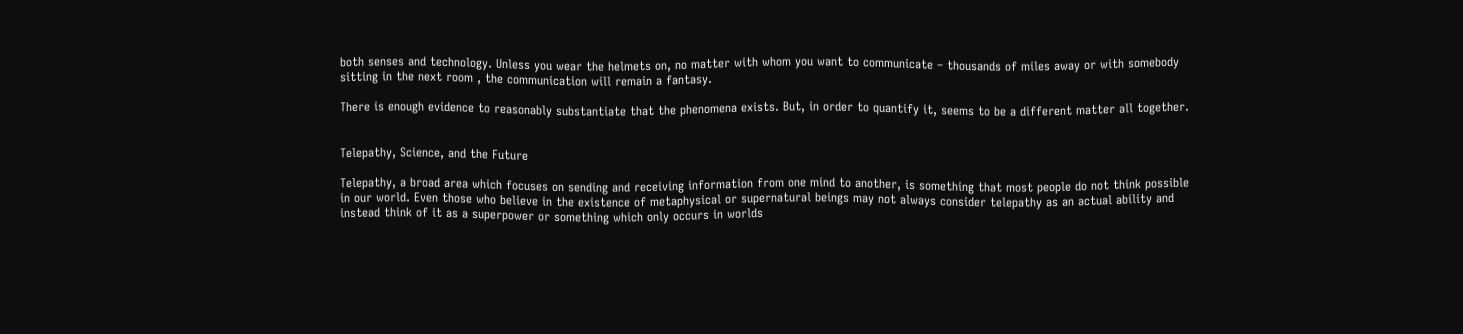both senses and technology. Unless you wear the helmets on, no matter with whom you want to communicate – thousands of miles away or with somebody sitting in the next room , the communication will remain a fantasy.

There is enough evidence to reasonably substantiate that the phenomena exists. But, in order to quantify it, seems to be a different matter all together.


Telepathy, Science, and the Future

Telepathy, a broad area which focuses on sending and receiving information from one mind to another, is something that most people do not think possible in our world. Even those who believe in the existence of metaphysical or supernatural beings may not always consider telepathy as an actual ability and instead think of it as a superpower or something which only occurs in worlds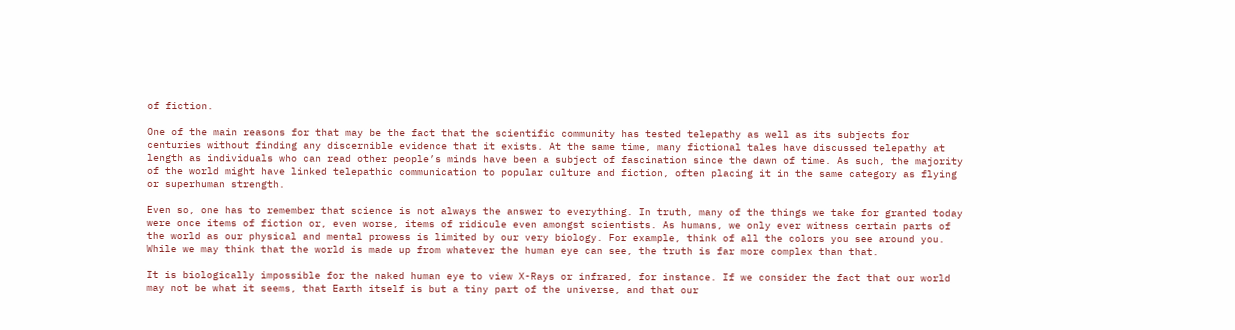of fiction.

One of the main reasons for that may be the fact that the scientific community has tested telepathy as well as its subjects for centuries without finding any discernible evidence that it exists. At the same time, many fictional tales have discussed telepathy at length as individuals who can read other people’s minds have been a subject of fascination since the dawn of time. As such, the majority of the world might have linked telepathic communication to popular culture and fiction, often placing it in the same category as flying or superhuman strength.

Even so, one has to remember that science is not always the answer to everything. In truth, many of the things we take for granted today were once items of fiction or, even worse, items of ridicule even amongst scientists. As humans, we only ever witness certain parts of the world as our physical and mental prowess is limited by our very biology. For example, think of all the colors you see around you. While we may think that the world is made up from whatever the human eye can see, the truth is far more complex than that.

It is biologically impossible for the naked human eye to view X-Rays or infrared, for instance. If we consider the fact that our world may not be what it seems, that Earth itself is but a tiny part of the universe, and that our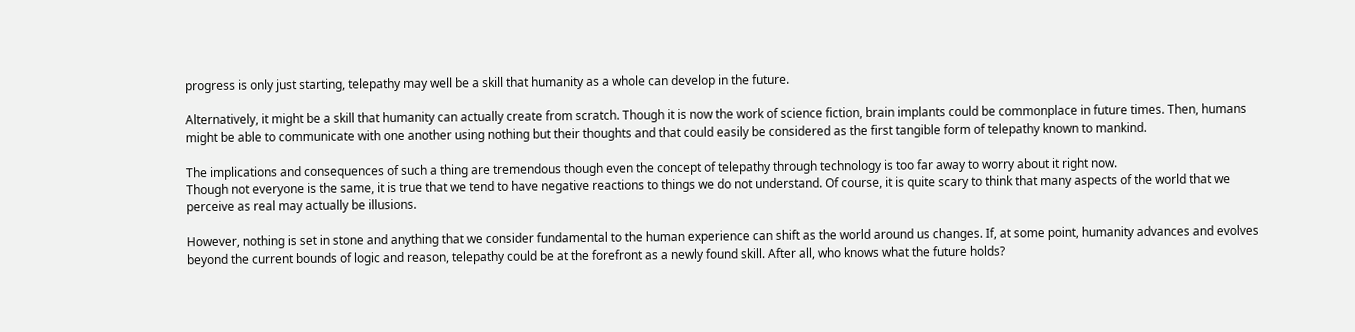progress is only just starting, telepathy may well be a skill that humanity as a whole can develop in the future.

Alternatively, it might be a skill that humanity can actually create from scratch. Though it is now the work of science fiction, brain implants could be commonplace in future times. Then, humans might be able to communicate with one another using nothing but their thoughts and that could easily be considered as the first tangible form of telepathy known to mankind.

The implications and consequences of such a thing are tremendous though even the concept of telepathy through technology is too far away to worry about it right now.
Though not everyone is the same, it is true that we tend to have negative reactions to things we do not understand. Of course, it is quite scary to think that many aspects of the world that we perceive as real may actually be illusions.

However, nothing is set in stone and anything that we consider fundamental to the human experience can shift as the world around us changes. If, at some point, humanity advances and evolves beyond the current bounds of logic and reason, telepathy could be at the forefront as a newly found skill. After all, who knows what the future holds?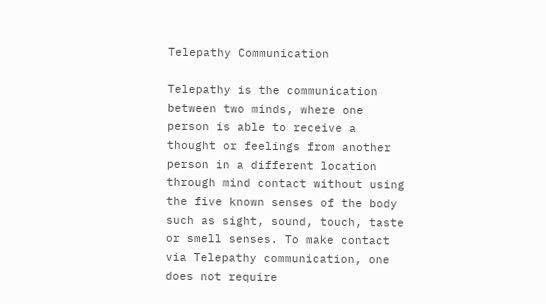Telepathy Communication

Telepathy is the communication between two minds, where one person is able to receive a thought or feelings from another person in a different location through mind contact without using the five known senses of the body such as sight, sound, touch, taste or smell senses. To make contact via Telepathy communication, one does not require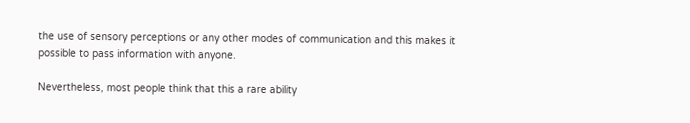the use of sensory perceptions or any other modes of communication and this makes it possible to pass information with anyone.

Nevertheless, most people think that this a rare ability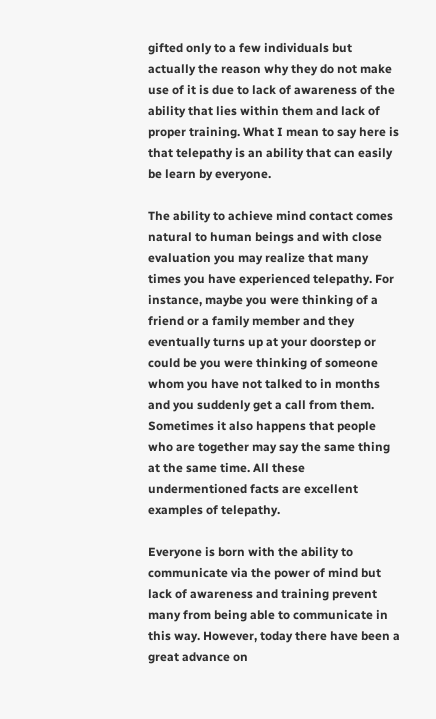gifted only to a few individuals but actually the reason why they do not make use of it is due to lack of awareness of the ability that lies within them and lack of proper training. What I mean to say here is that telepathy is an ability that can easily be learn by everyone.

The ability to achieve mind contact comes natural to human beings and with close evaluation you may realize that many times you have experienced telepathy. For instance, maybe you were thinking of a friend or a family member and they eventually turns up at your doorstep or could be you were thinking of someone whom you have not talked to in months and you suddenly get a call from them. Sometimes it also happens that people who are together may say the same thing at the same time. All these undermentioned facts are excellent examples of telepathy.

Everyone is born with the ability to communicate via the power of mind but lack of awareness and training prevent many from being able to communicate in this way. However, today there have been a great advance on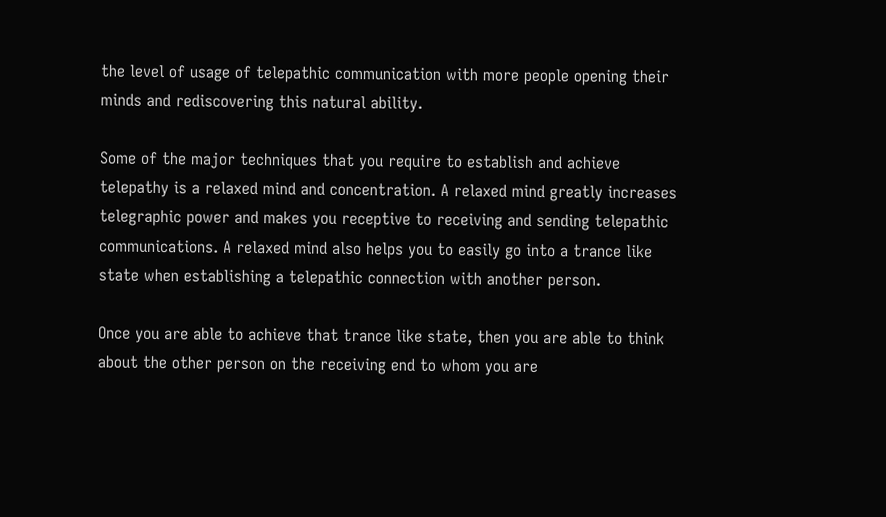the level of usage of telepathic communication with more people opening their minds and rediscovering this natural ability.

Some of the major techniques that you require to establish and achieve telepathy is a relaxed mind and concentration. A relaxed mind greatly increases telegraphic power and makes you receptive to receiving and sending telepathic communications. A relaxed mind also helps you to easily go into a trance like state when establishing a telepathic connection with another person.

Once you are able to achieve that trance like state, then you are able to think about the other person on the receiving end to whom you are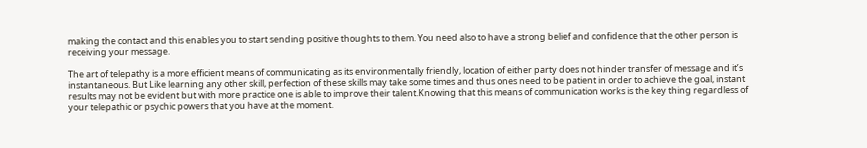making the contact and this enables you to start sending positive thoughts to them. You need also to have a strong belief and confidence that the other person is receiving your message.

The art of telepathy is a more efficient means of communicating as its environmentally friendly, location of either party does not hinder transfer of message and it’s instantaneous. But Like learning any other skill, perfection of these skills may take some times and thus ones need to be patient in order to achieve the goal, instant results may not be evident but with more practice one is able to improve their talent.Knowing that this means of communication works is the key thing regardless of your telepathic or psychic powers that you have at the moment.